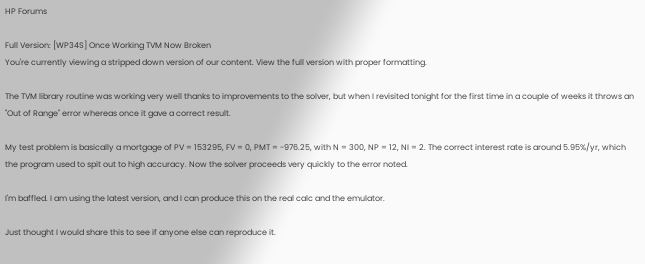HP Forums

Full Version: [WP34S] Once Working TVM Now Broken
You're currently viewing a stripped down version of our content. View the full version with proper formatting.

The TVM library routine was working very well thanks to improvements to the solver, but when I revisited tonight for the first time in a couple of weeks it throws an "Out of Range" error whereas once it gave a correct result.

My test problem is basically a mortgage of PV = 153295, FV = 0, PMT = -976.25, with N = 300, NP = 12, NI = 2. The correct interest rate is around 5.95%/yr, which the program used to spit out to high accuracy. Now the solver proceeds very quickly to the error noted.

I'm baffled. I am using the latest version, and I can produce this on the real calc and the emulator.

Just thought I would share this to see if anyone else can reproduce it.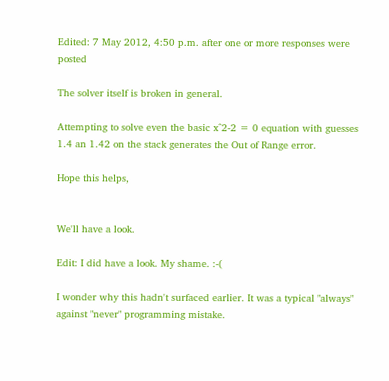Edited: 7 May 2012, 4:50 p.m. after one or more responses were posted

The solver itself is broken in general.

Attempting to solve even the basic x^2-2 = 0 equation with guesses 1.4 an 1.42 on the stack generates the Out of Range error.

Hope this helps,


We'll have a look.

Edit: I did have a look. My shame. :-(

I wonder why this hadn't surfaced earlier. It was a typical "always" against "never" programming mistake.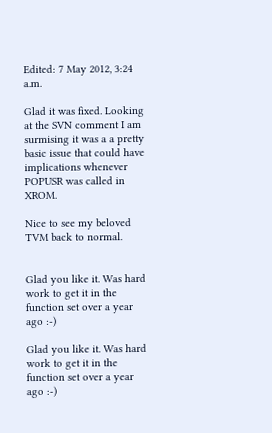Edited: 7 May 2012, 3:24 a.m.

Glad it was fixed. Looking at the SVN comment I am surmising it was a a pretty basic issue that could have implications whenever POPUSR was called in XROM.

Nice to see my beloved TVM back to normal.


Glad you like it. Was hard work to get it in the function set over a year ago :-)

Glad you like it. Was hard work to get it in the function set over a year ago :-)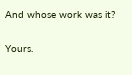And whose work was it?

Yours.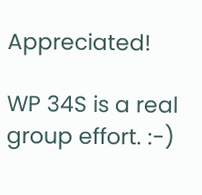Appreciated!

WP 34S is a real group effort. :-)